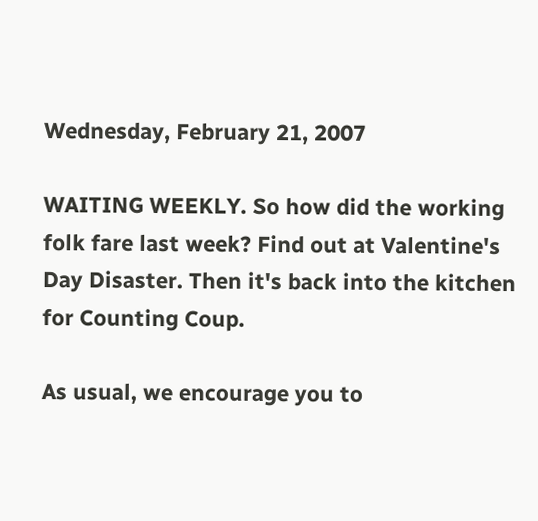Wednesday, February 21, 2007

WAITING WEEKLY. So how did the working folk fare last week? Find out at Valentine's Day Disaster. Then it's back into the kitchen for Counting Coup.

As usual, we encourage you to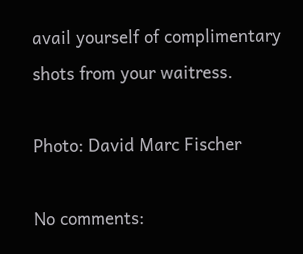avail yourself of complimentary shots from your waitress.

Photo: David Marc Fischer

No comments: